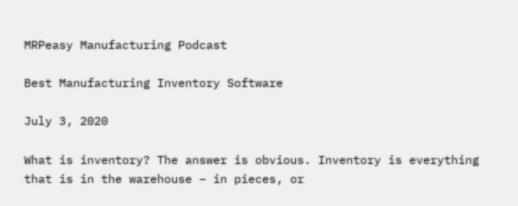MRPeasy Manufacturing Podcast

Best Manufacturing Inventory Software

July 3, 2020

What is inventory? The answer is obvious. Inventory is everything that is in the warehouse – in pieces, or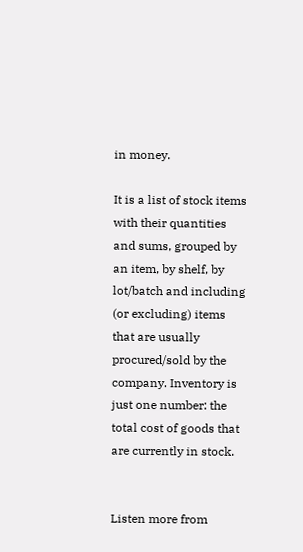in money.

It is a list of stock items with their quantities and sums, grouped by an item, by shelf, by lot/batch and including (or excluding) items that are usually procured/sold by the company. Inventory is just one number: the total cost of goods that are currently in stock.


Listen more from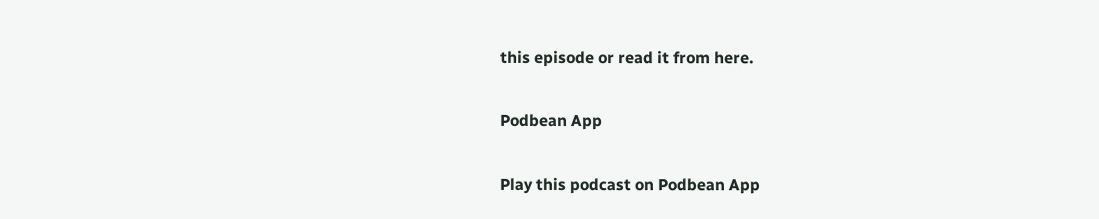this episode or read it from here.

Podbean App

Play this podcast on Podbean App